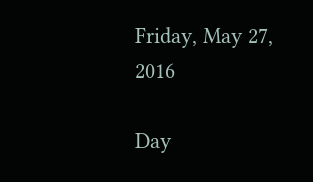Friday, May 27, 2016

Day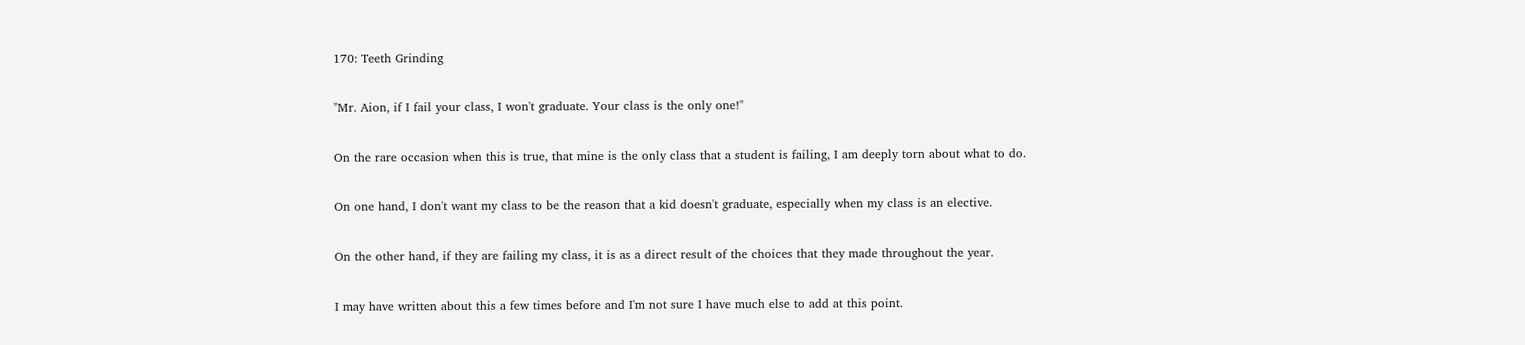170: Teeth Grinding

"Mr. Aion, if I fail your class, I won't graduate. Your class is the only one!"

On the rare occasion when this is true, that mine is the only class that a student is failing, I am deeply torn about what to do.

On one hand, I don't want my class to be the reason that a kid doesn't graduate, especially when my class is an elective.

On the other hand, if they are failing my class, it is as a direct result of the choices that they made throughout the year.

I may have written about this a few times before and I'm not sure I have much else to add at this point.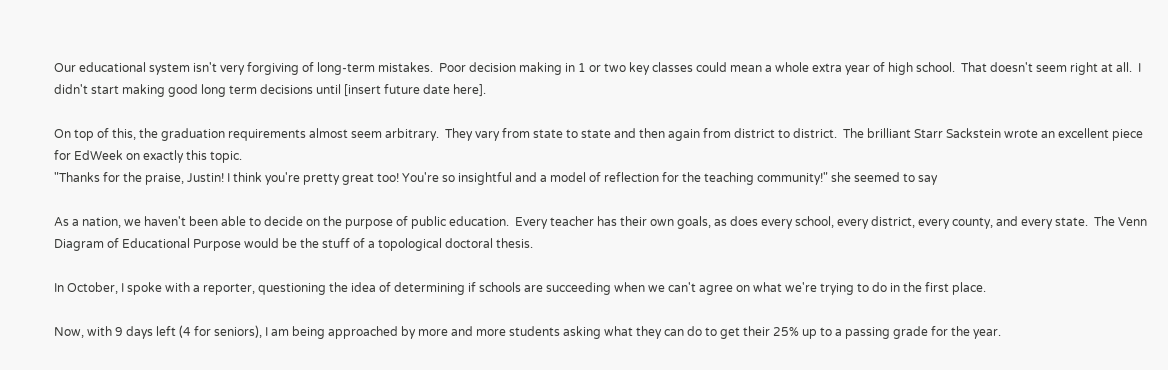Our educational system isn't very forgiving of long-term mistakes.  Poor decision making in 1 or two key classes could mean a whole extra year of high school.  That doesn't seem right at all.  I didn't start making good long term decisions until [insert future date here].

On top of this, the graduation requirements almost seem arbitrary.  They vary from state to state and then again from district to district.  The brilliant Starr Sackstein wrote an excellent piece for EdWeek on exactly this topic.
"Thanks for the praise, Justin! I think you're pretty great too! You're so insightful and a model of reflection for the teaching community!" she seemed to say

As a nation, we haven't been able to decide on the purpose of public education.  Every teacher has their own goals, as does every school, every district, every county, and every state.  The Venn Diagram of Educational Purpose would be the stuff of a topological doctoral thesis.

In October, I spoke with a reporter, questioning the idea of determining if schools are succeeding when we can't agree on what we're trying to do in the first place.

Now, with 9 days left (4 for seniors), I am being approached by more and more students asking what they can do to get their 25% up to a passing grade for the year.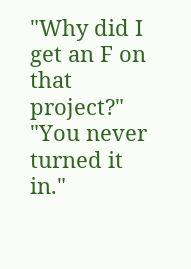"Why did I get an F on that project?"
"You never turned it in."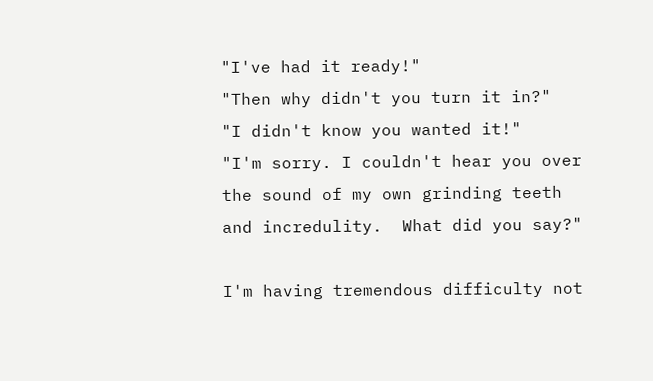"I've had it ready!"
"Then why didn't you turn it in?"
"I didn't know you wanted it!"
"I'm sorry. I couldn't hear you over the sound of my own grinding teeth and incredulity.  What did you say?"

I'm having tremendous difficulty not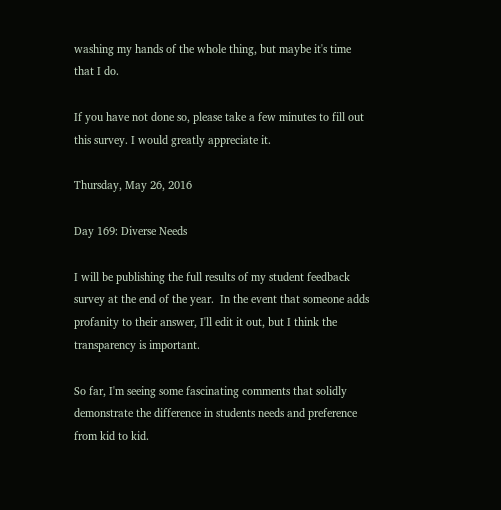washing my hands of the whole thing, but maybe it's time that I do.

If you have not done so, please take a few minutes to fill out this survey. I would greatly appreciate it.

Thursday, May 26, 2016

Day 169: Diverse Needs

I will be publishing the full results of my student feedback survey at the end of the year.  In the event that someone adds profanity to their answer, I'll edit it out, but I think the transparency is important.

So far, I'm seeing some fascinating comments that solidly demonstrate the difference in students needs and preference from kid to kid.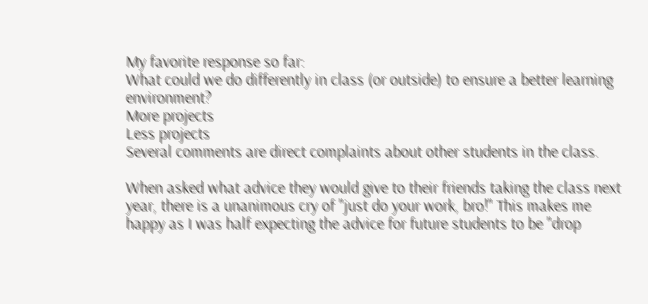My favorite response so far:
What could we do differently in class (or outside) to ensure a better learning environment?
More projects
Less projects
Several comments are direct complaints about other students in the class.

When asked what advice they would give to their friends taking the class next year, there is a unanimous cry of "just do your work, bro!" This makes me happy as I was half expecting the advice for future students to be "drop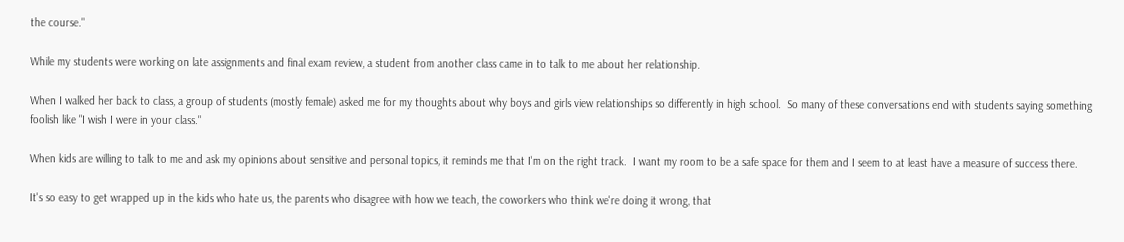the course."

While my students were working on late assignments and final exam review, a student from another class came in to talk to me about her relationship.

When I walked her back to class, a group of students (mostly female) asked me for my thoughts about why boys and girls view relationships so differently in high school.  So many of these conversations end with students saying something foolish like "I wish I were in your class."

When kids are willing to talk to me and ask my opinions about sensitive and personal topics, it reminds me that I'm on the right track.  I want my room to be a safe space for them and I seem to at least have a measure of success there.

It's so easy to get wrapped up in the kids who hate us, the parents who disagree with how we teach, the coworkers who think we're doing it wrong, that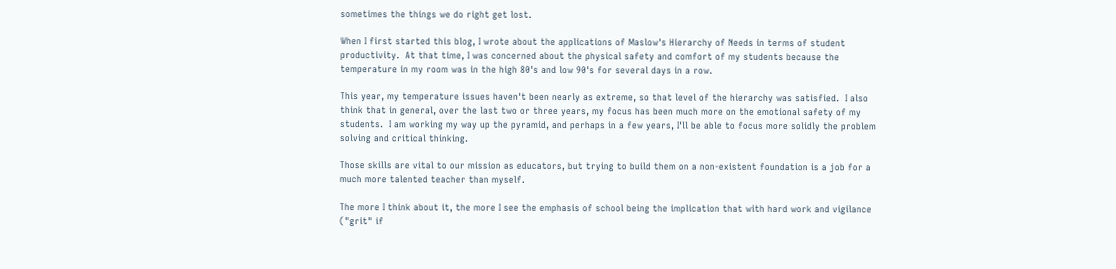sometimes the things we do right get lost.

When I first started this blog, I wrote about the applications of Maslow's Hierarchy of Needs in terms of student productivity.  At that time, I was concerned about the physical safety and comfort of my students because the temperature in my room was in the high 80's and low 90's for several days in a row.

This year, my temperature issues haven't been nearly as extreme, so that level of the hierarchy was satisfied.  I also think that in general, over the last two or three years, my focus has been much more on the emotional safety of my students.  I am working my way up the pyramid, and perhaps in a few years, I'll be able to focus more solidly the problem solving and critical thinking.

Those skills are vital to our mission as educators, but trying to build them on a non-existent foundation is a job for a much more talented teacher than myself.

The more I think about it, the more I see the emphasis of school being the implication that with hard work and vigilance ("grit" if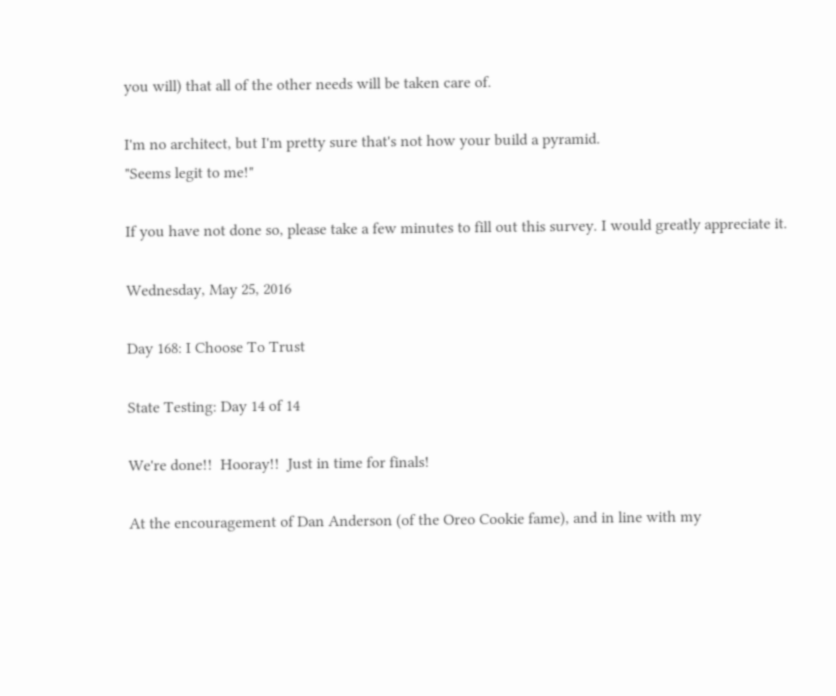you will) that all of the other needs will be taken care of.

I'm no architect, but I'm pretty sure that's not how your build a pyramid.
"Seems legit to me!"

If you have not done so, please take a few minutes to fill out this survey. I would greatly appreciate it.

Wednesday, May 25, 2016

Day 168: I Choose To Trust

State Testing: Day 14 of 14

We're done!!  Hooray!!  Just in time for finals!

At the encouragement of Dan Anderson (of the Oreo Cookie fame), and in line with my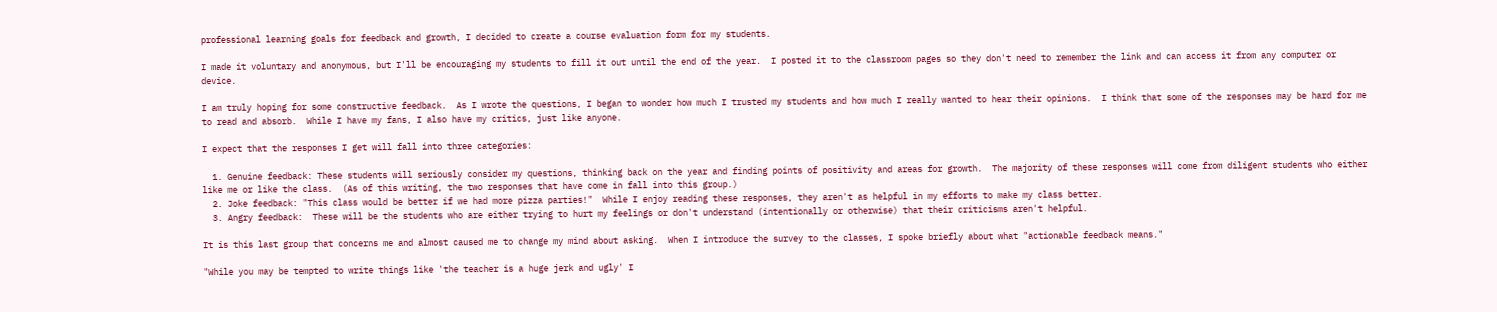professional learning goals for feedback and growth, I decided to create a course evaluation form for my students.

I made it voluntary and anonymous, but I'll be encouraging my students to fill it out until the end of the year.  I posted it to the classroom pages so they don't need to remember the link and can access it from any computer or device.

I am truly hoping for some constructive feedback.  As I wrote the questions, I began to wonder how much I trusted my students and how much I really wanted to hear their opinions.  I think that some of the responses may be hard for me to read and absorb.  While I have my fans, I also have my critics, just like anyone.

I expect that the responses I get will fall into three categories:

  1. Genuine feedback: These students will seriously consider my questions, thinking back on the year and finding points of positivity and areas for growth.  The majority of these responses will come from diligent students who either like me or like the class.  (As of this writing, the two responses that have come in fall into this group.)
  2. Joke feedback: "This class would be better if we had more pizza parties!"  While I enjoy reading these responses, they aren't as helpful in my efforts to make my class better.
  3. Angry feedback:  These will be the students who are either trying to hurt my feelings or don't understand (intentionally or otherwise) that their criticisms aren't helpful.

It is this last group that concerns me and almost caused me to change my mind about asking.  When I introduce the survey to the classes, I spoke briefly about what "actionable feedback means."

"While you may be tempted to write things like 'the teacher is a huge jerk and ugly' I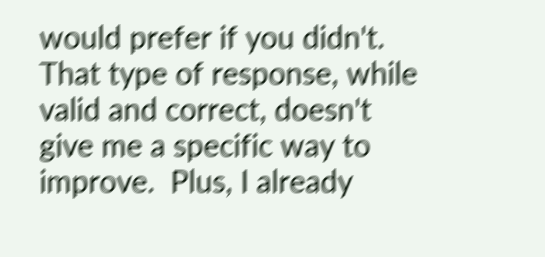would prefer if you didn't.  That type of response, while valid and correct, doesn't give me a specific way to improve.  Plus, I already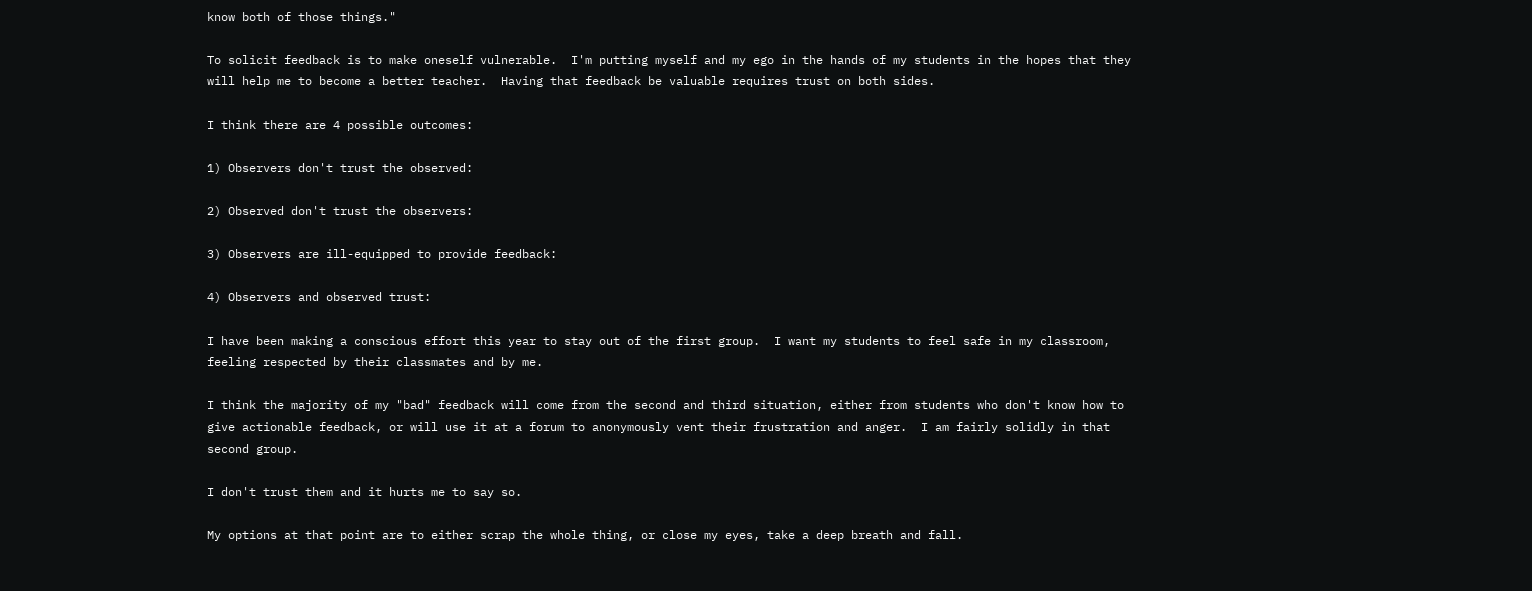know both of those things."

To solicit feedback is to make oneself vulnerable.  I'm putting myself and my ego in the hands of my students in the hopes that they will help me to become a better teacher.  Having that feedback be valuable requires trust on both sides.

I think there are 4 possible outcomes:

1) Observers don't trust the observed:

2) Observed don't trust the observers:

3) Observers are ill-equipped to provide feedback:

4) Observers and observed trust:

I have been making a conscious effort this year to stay out of the first group.  I want my students to feel safe in my classroom, feeling respected by their classmates and by me.

I think the majority of my "bad" feedback will come from the second and third situation, either from students who don't know how to give actionable feedback, or will use it at a forum to anonymously vent their frustration and anger.  I am fairly solidly in that second group.

I don't trust them and it hurts me to say so.

My options at that point are to either scrap the whole thing, or close my eyes, take a deep breath and fall.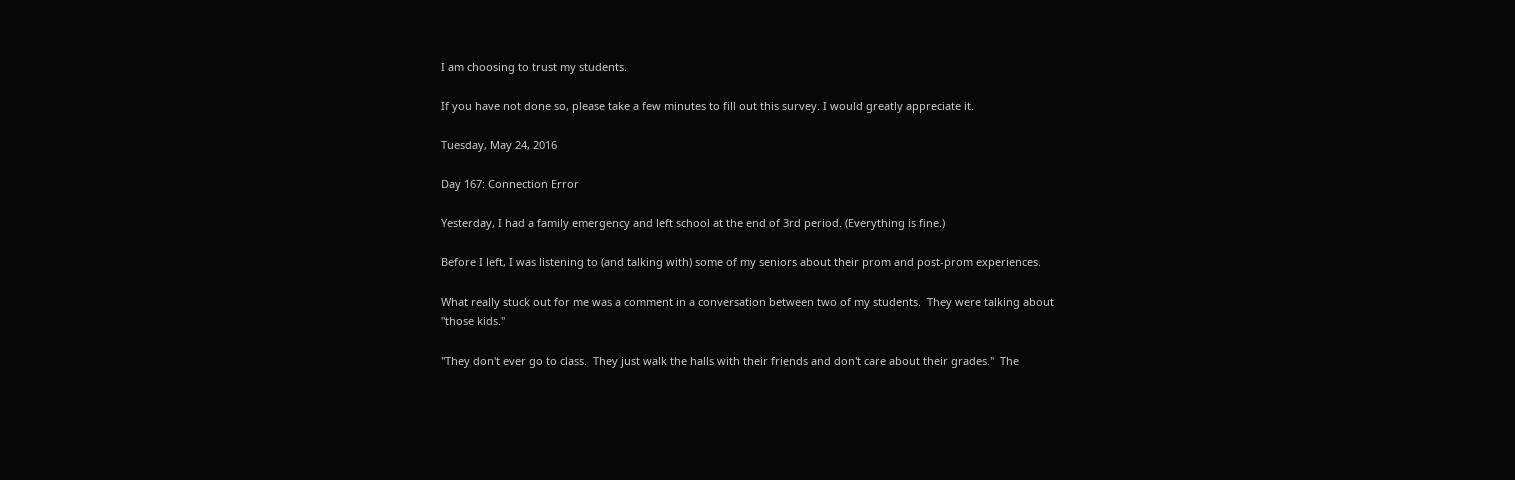I am choosing to trust my students.

If you have not done so, please take a few minutes to fill out this survey. I would greatly appreciate it.

Tuesday, May 24, 2016

Day 167: Connection Error

Yesterday, I had a family emergency and left school at the end of 3rd period. (Everything is fine.)

Before I left, I was listening to (and talking with) some of my seniors about their prom and post-prom experiences.

What really stuck out for me was a comment in a conversation between two of my students.  They were talking about "those kids."

"They don't ever go to class.  They just walk the halls with their friends and don't care about their grades."  The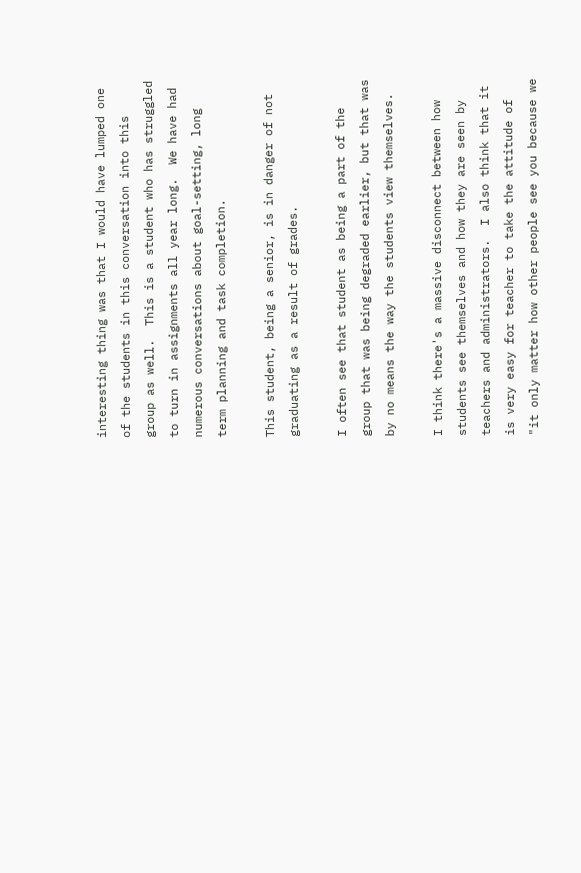interesting thing was that I would have lumped one of the students in this conversation into this group as well.  This is a student who has struggled to turn in assignments all year long.  We have had numerous conversations about goal-setting, long term planning and task completion.

This student, being a senior, is in danger of not graduating as a result of grades.

I often see that student as being a part of the group that was being degraded earlier, but that was by no means the way the students view themselves.

I think there's a massive disconnect between how students see themselves and how they are seen by teachers and administrators.  I also think that it is very easy for teacher to take the attitude of "it only matter how other people see you because we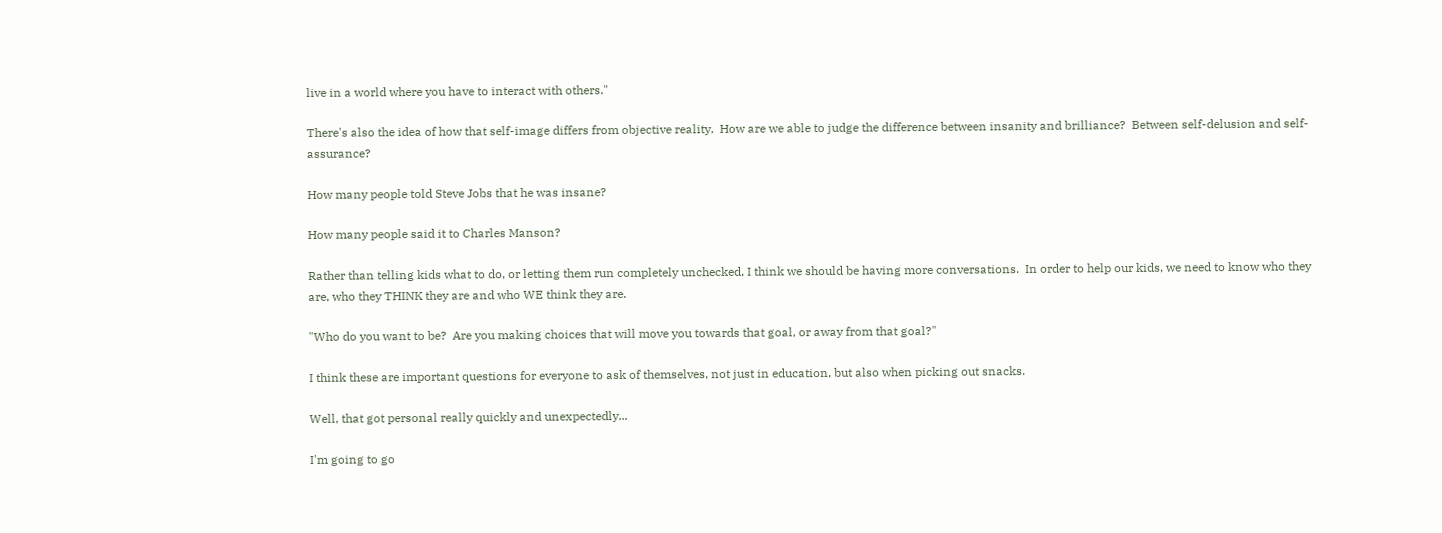live in a world where you have to interact with others."

There's also the idea of how that self-image differs from objective reality.  How are we able to judge the difference between insanity and brilliance?  Between self-delusion and self-assurance?

How many people told Steve Jobs that he was insane?

How many people said it to Charles Manson?

Rather than telling kids what to do, or letting them run completely unchecked, I think we should be having more conversations.  In order to help our kids, we need to know who they are, who they THINK they are and who WE think they are.

"Who do you want to be?  Are you making choices that will move you towards that goal, or away from that goal?"

I think these are important questions for everyone to ask of themselves, not just in education, but also when picking out snacks.

Well, that got personal really quickly and unexpectedly...

I'm going to go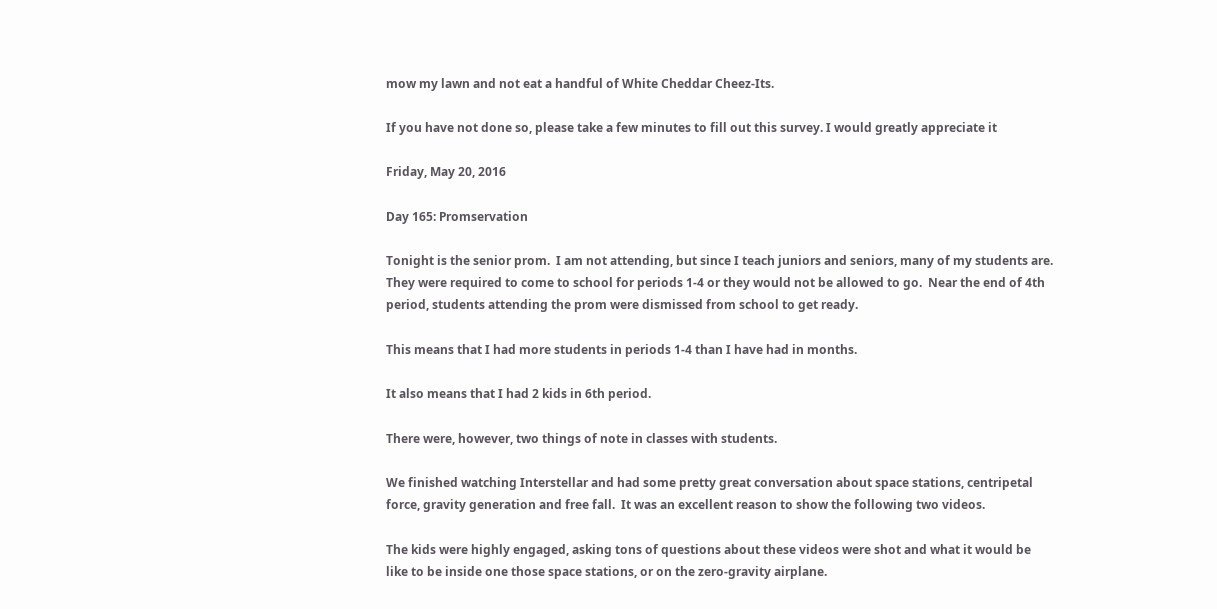mow my lawn and not eat a handful of White Cheddar Cheez-Its.

If you have not done so, please take a few minutes to fill out this survey. I would greatly appreciate it

Friday, May 20, 2016

Day 165: Promservation

Tonight is the senior prom.  I am not attending, but since I teach juniors and seniors, many of my students are.  They were required to come to school for periods 1-4 or they would not be allowed to go.  Near the end of 4th period, students attending the prom were dismissed from school to get ready.

This means that I had more students in periods 1-4 than I have had in months.

It also means that I had 2 kids in 6th period.

There were, however, two things of note in classes with students.

We finished watching Interstellar and had some pretty great conversation about space stations, centripetal force, gravity generation and free fall.  It was an excellent reason to show the following two videos.

The kids were highly engaged, asking tons of questions about these videos were shot and what it would be like to be inside one those space stations, or on the zero-gravity airplane.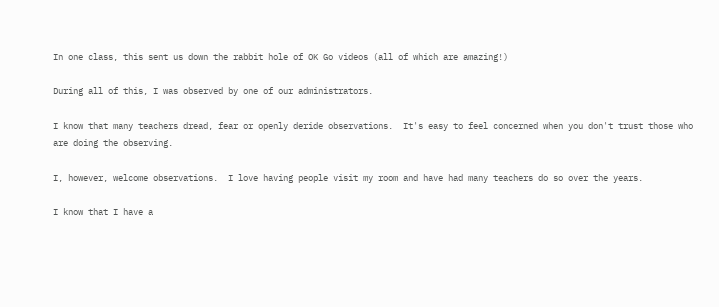In one class, this sent us down the rabbit hole of OK Go videos (all of which are amazing!)

During all of this, I was observed by one of our administrators.

I know that many teachers dread, fear or openly deride observations.  It's easy to feel concerned when you don't trust those who are doing the observing.

I, however, welcome observations.  I love having people visit my room and have had many teachers do so over the years.

I know that I have a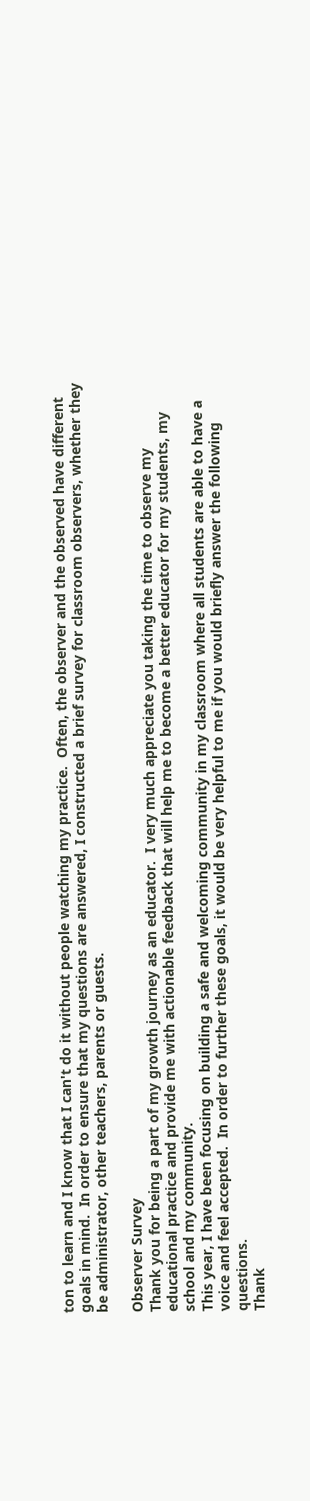ton to learn and I know that I can't do it without people watching my practice.  Often, the observer and the observed have different goals in mind.  In order to ensure that my questions are answered, I constructed a brief survey for classroom observers, whether they be administrator, other teachers, parents or guests.

Observer Survey
Thank you for being a part of my growth journey as an educator.  I very much appreciate you taking the time to observe my educational practice and provide me with actionable feedback that will help me to become a better educator for my students, my school and my community.
This year, I have been focusing on building a safe and welcoming community in my classroom where all students are able to have a voice and feel accepted.  In order to further these goals, it would be very helpful to me if you would briefly answer the following questions.
Thank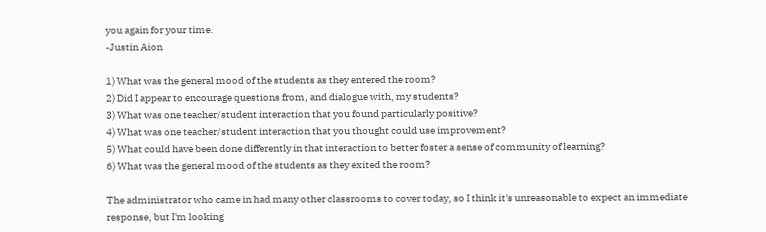you again for your time.
-Justin Aion

1) What was the general mood of the students as they entered the room?
2) Did I appear to encourage questions from, and dialogue with, my students?
3) What was one teacher/student interaction that you found particularly positive?
4) What was one teacher/student interaction that you thought could use improvement?
5) What could have been done differently in that interaction to better foster a sense of community of learning?
6) What was the general mood of the students as they exited the room?

The administrator who came in had many other classrooms to cover today, so I think it's unreasonable to expect an immediate response, but I'm looking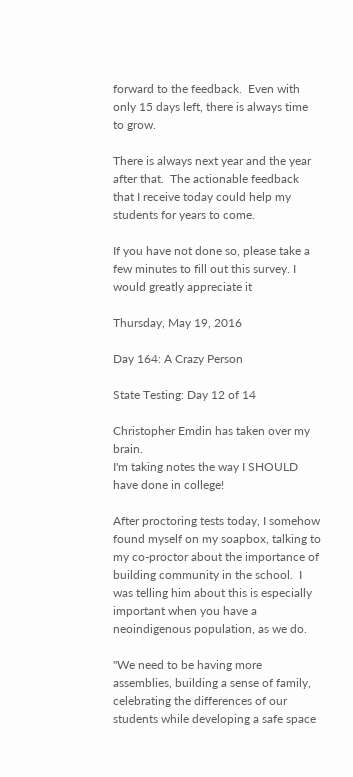forward to the feedback.  Even with only 15 days left, there is always time to grow.

There is always next year and the year after that.  The actionable feedback that I receive today could help my students for years to come.

If you have not done so, please take a few minutes to fill out this survey. I would greatly appreciate it

Thursday, May 19, 2016

Day 164: A Crazy Person

State Testing: Day 12 of 14

Christopher Emdin has taken over my brain.
I'm taking notes the way I SHOULD have done in college!

After proctoring tests today, I somehow found myself on my soapbox, talking to my co-proctor about the importance of building community in the school.  I was telling him about this is especially important when you have a neoindigenous population, as we do.

"We need to be having more assemblies, building a sense of family, celebrating the differences of our students while developing a safe space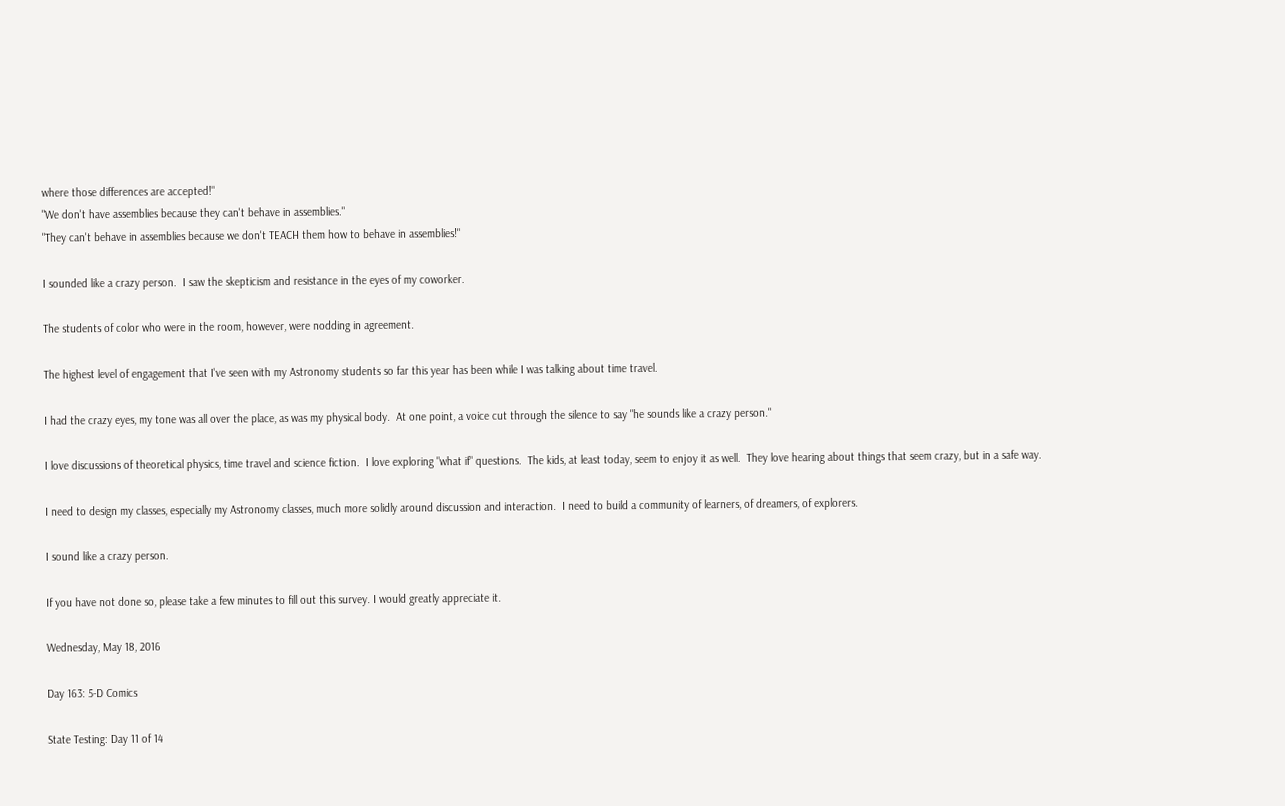where those differences are accepted!"
"We don't have assemblies because they can't behave in assemblies."
"They can't behave in assemblies because we don't TEACH them how to behave in assemblies!"

I sounded like a crazy person.  I saw the skepticism and resistance in the eyes of my coworker.

The students of color who were in the room, however, were nodding in agreement.

The highest level of engagement that I've seen with my Astronomy students so far this year has been while I was talking about time travel.

I had the crazy eyes, my tone was all over the place, as was my physical body.  At one point, a voice cut through the silence to say "he sounds like a crazy person."

I love discussions of theoretical physics, time travel and science fiction.  I love exploring "what if" questions.  The kids, at least today, seem to enjoy it as well.  They love hearing about things that seem crazy, but in a safe way.

I need to design my classes, especially my Astronomy classes, much more solidly around discussion and interaction.  I need to build a community of learners, of dreamers, of explorers.

I sound like a crazy person.

If you have not done so, please take a few minutes to fill out this survey. I would greatly appreciate it.

Wednesday, May 18, 2016

Day 163: 5-D Comics

State Testing: Day 11 of 14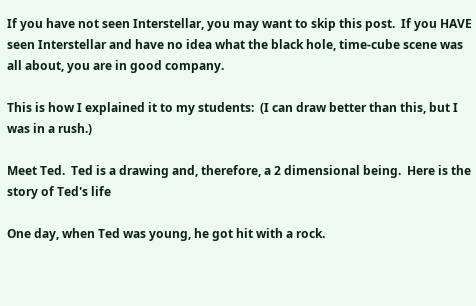If you have not seen Interstellar, you may want to skip this post.  If you HAVE seen Interstellar and have no idea what the black hole, time-cube scene was all about, you are in good company.

This is how I explained it to my students:  (I can draw better than this, but I was in a rush.)

Meet Ted.  Ted is a drawing and, therefore, a 2 dimensional being.  Here is the story of Ted's life

One day, when Ted was young, he got hit with a rock.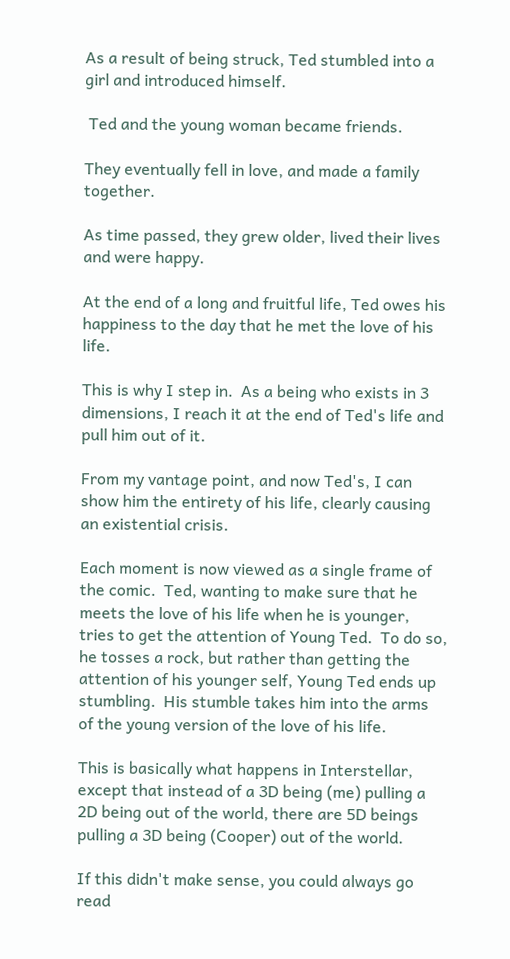As a result of being struck, Ted stumbled into a girl and introduced himself.

 Ted and the young woman became friends.

They eventually fell in love, and made a family together.

As time passed, they grew older, lived their lives and were happy.

At the end of a long and fruitful life, Ted owes his happiness to the day that he met the love of his life.

This is why I step in.  As a being who exists in 3 dimensions, I reach it at the end of Ted's life and pull him out of it.

From my vantage point, and now Ted's, I can show him the entirety of his life, clearly causing an existential crisis.

Each moment is now viewed as a single frame of the comic.  Ted, wanting to make sure that he meets the love of his life when he is younger, tries to get the attention of Young Ted.  To do so, he tosses a rock, but rather than getting the attention of his younger self, Young Ted ends up stumbling.  His stumble takes him into the arms of the young version of the love of his life.

This is basically what happens in Interstellar, except that instead of a 3D being (me) pulling a 2D being out of the world, there are 5D beings pulling a 3D being (Cooper) out of the world.

If this didn't make sense, you could always go read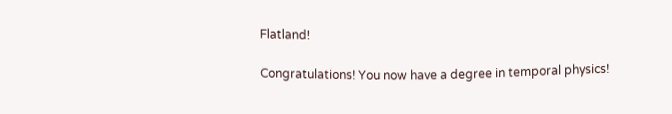Flatland!

Congratulations! You now have a degree in temporal physics!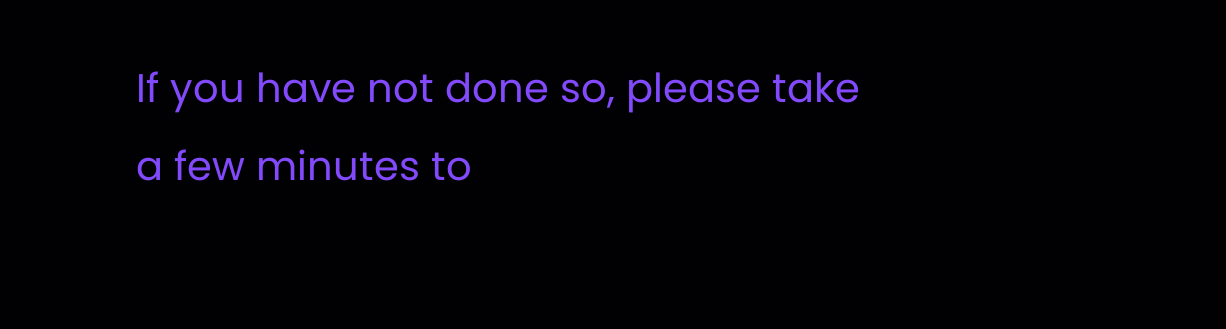If you have not done so, please take a few minutes to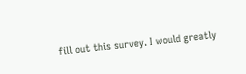fill out this survey. I would greatly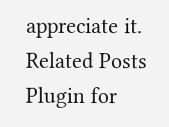appreciate it.
Related Posts Plugin for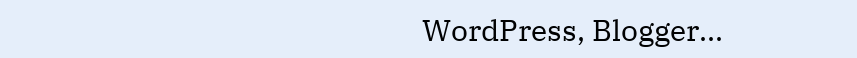WordPress, Blogger...